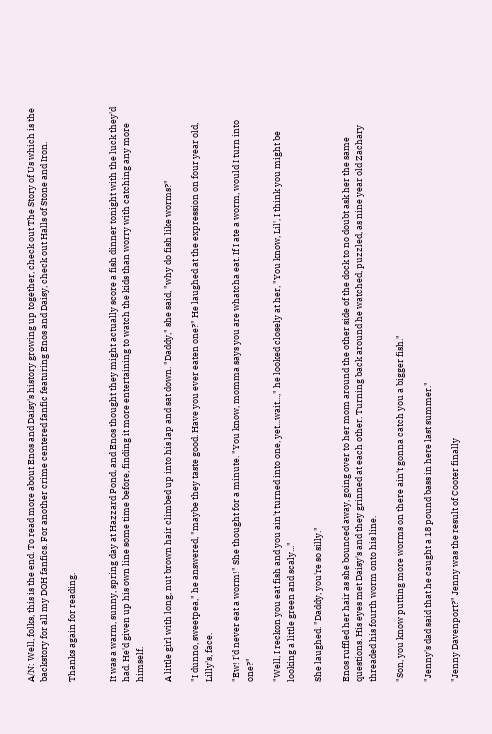A/N: Well, folks, this is the end. To read more about Enos and Daisy's history growing up together, check out The Story of Us which is the backstory for all my DOH fanfics. For another crime centered fanfic featuring Enos and Daisy, check out Halls of Stone and Iron.

Thanks again for reading.


It was a warm, sunny, spring day at Hazzard Pond, and Enos thought they might actually score a fish dinner tonight with the luck they'd had. He'd given up his own line some time before, finding it more entertaining to watch the kids than worry with catching any more himself.

A little girl with long, nut brown hair climbed up into his lap and sat down. "Daddy," she said, "why do fish like worms?"

"I dunno, sweetpea," he answered, "maybe they taste good. Have you ever eaten one?" He laughed at the expression on four year old, Lilly's, face.

"Ew! I'd never eat a worm!" She thought for a minute. "You know, momma says you are whatcha eat. If I ate a worm, would I turn into one?"

"Well, I reckon you eat fish and you ain't turned into one, yet...wait...," he looked closely at her, "You know, Lil', I think you might be looking a little green and scaly..."

She laughed. "Daddy, you're so silly."

Enos ruffled her hair as she bounced away, going over to her mom around the other side of the dock to no doubt ask her the same questions. His eyes met Daisy's and they grinned at each other. Turning back around he watched, puzzled, as nine year old Zachary threaded his fourth worm onto his line.

"Son, you know putting more worms on there ain't gonna catch you a bigger fish."

"Jenny's dad said that he caught a 18 pound bass in here last summer."

"Jenny Davenport?" Jenny was the result of Cooter finally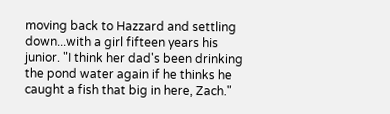moving back to Hazzard and settling down...with a girl fifteen years his junior. "I think her dad's been drinking the pond water again if he thinks he caught a fish that big in here, Zach."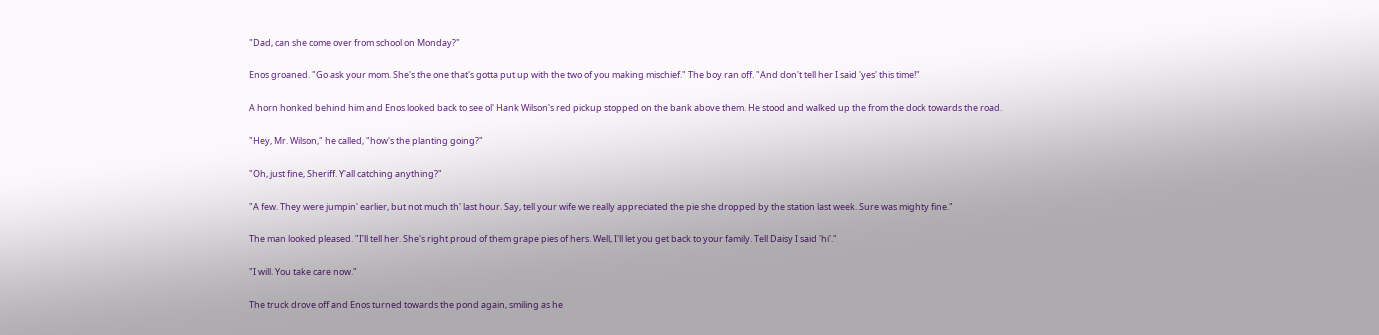"Dad, can she come over from school on Monday?"

Enos groaned. "Go ask your mom. She's the one that's gotta put up with the two of you making mischief." The boy ran off. "And don't tell her I said 'yes' this time!"

A horn honked behind him and Enos looked back to see ol' Hank Wilson's red pickup stopped on the bank above them. He stood and walked up the from the dock towards the road.

"Hey, Mr. Wilson," he called, "how's the planting going?"

"Oh, just fine, Sheriff. Y'all catching anything?"

"A few. They were jumpin' earlier, but not much th' last hour. Say, tell your wife we really appreciated the pie she dropped by the station last week. Sure was mighty fine."

The man looked pleased. "I'll tell her. She's right proud of them grape pies of hers. Well, I'll let you get back to your family. Tell Daisy I said 'hi'."

"I will. You take care now."

The truck drove off and Enos turned towards the pond again, smiling as he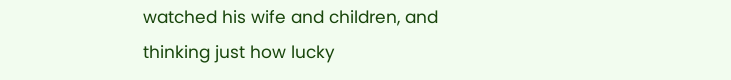watched his wife and children, and thinking just how lucky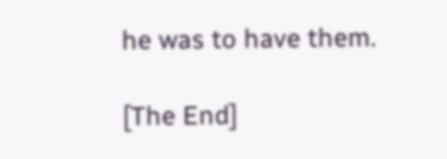he was to have them.

[The End]